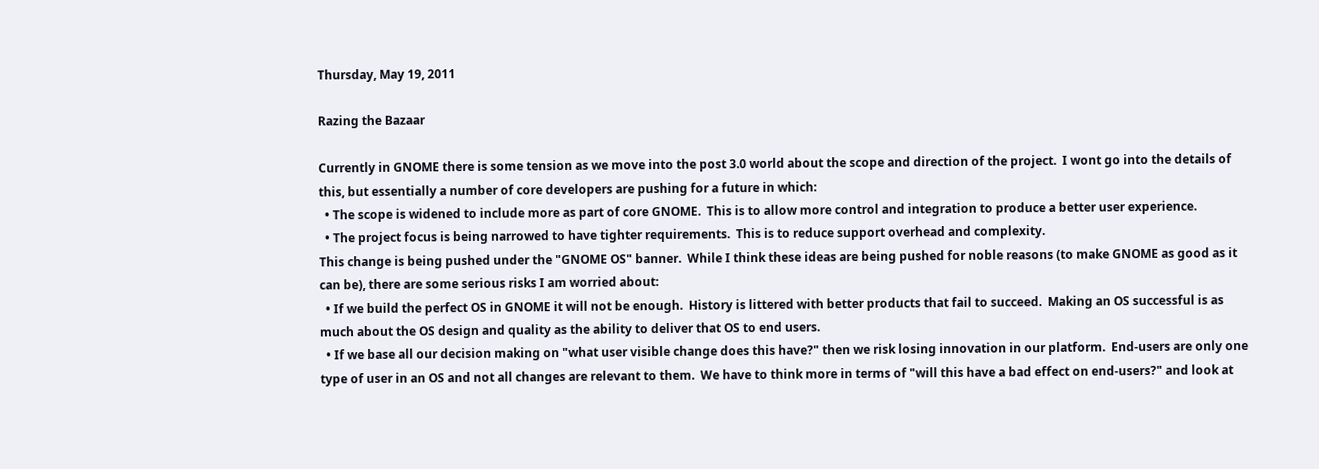Thursday, May 19, 2011

Razing the Bazaar

Currently in GNOME there is some tension as we move into the post 3.0 world about the scope and direction of the project.  I wont go into the details of this, but essentially a number of core developers are pushing for a future in which:
  • The scope is widened to include more as part of core GNOME.  This is to allow more control and integration to produce a better user experience.
  • The project focus is being narrowed to have tighter requirements.  This is to reduce support overhead and complexity.
This change is being pushed under the "GNOME OS" banner.  While I think these ideas are being pushed for noble reasons (to make GNOME as good as it can be), there are some serious risks I am worried about:
  • If we build the perfect OS in GNOME it will not be enough.  History is littered with better products that fail to succeed.  Making an OS successful is as much about the OS design and quality as the ability to deliver that OS to end users.
  • If we base all our decision making on "what user visible change does this have?" then we risk losing innovation in our platform.  End-users are only one type of user in an OS and not all changes are relevant to them.  We have to think more in terms of "will this have a bad effect on end-users?" and look at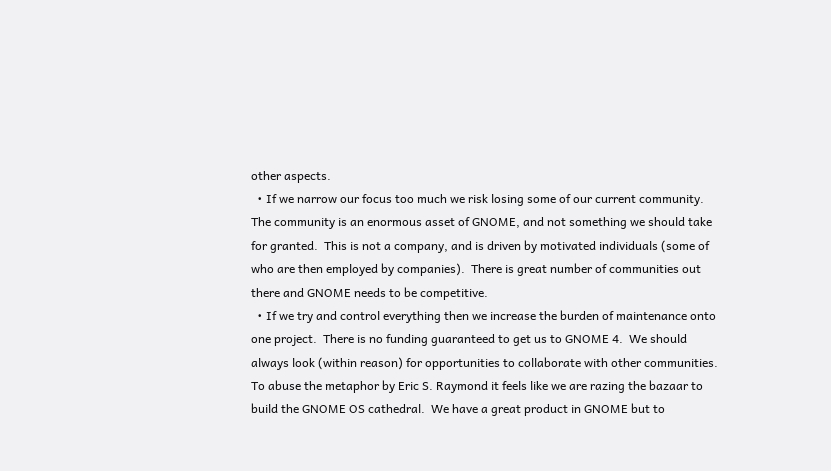other aspects.
  • If we narrow our focus too much we risk losing some of our current community.  The community is an enormous asset of GNOME, and not something we should take for granted.  This is not a company, and is driven by motivated individuals (some of who are then employed by companies).  There is great number of communities out there and GNOME needs to be competitive.
  • If we try and control everything then we increase the burden of maintenance onto one project.  There is no funding guaranteed to get us to GNOME 4.  We should always look (within reason) for opportunities to collaborate with other communities.
To abuse the metaphor by Eric S. Raymond it feels like we are razing the bazaar to build the GNOME OS cathedral.  We have a great product in GNOME but to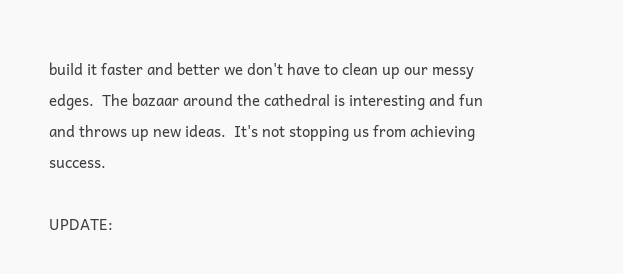build it faster and better we don't have to clean up our messy edges.  The bazaar around the cathedral is interesting and fun and throws up new ideas.  It's not stopping us from achieving success.

UPDATE: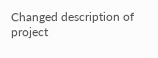Changed description of project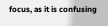focus, as it is confusing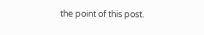the point of this post.